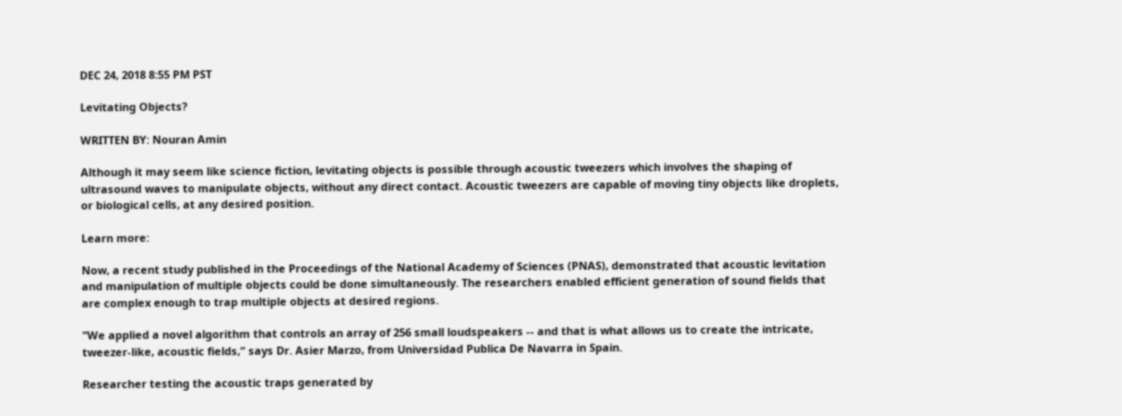DEC 24, 2018 8:55 PM PST

Levitating Objects?

WRITTEN BY: Nouran Amin

Although it may seem like science fiction, levitating objects is possible through acoustic tweezers which involves the shaping of ultrasound waves to manipulate objects, without any direct contact. Acoustic tweezers are capable of moving tiny objects like droplets, or biological cells, at any desired position.

Learn more:

Now, a recent study published in the Proceedings of the National Academy of Sciences (PNAS), demonstrated that acoustic levitation and manipulation of multiple objects could be done simultaneously. The researchers enabled efficient generation of sound fields that are complex enough to trap multiple objects at desired regions.

"We applied a novel algorithm that controls an array of 256 small loudspeakers -- and that is what allows us to create the intricate, tweezer-like, acoustic fields,” says Dr. Asier Marzo, from Universidad Publica De Navarra in Spain.

Researcher testing the acoustic traps generated by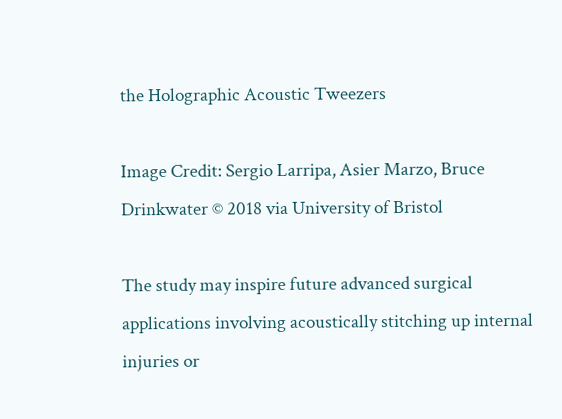the Holographic Acoustic Tweezers

Image Credit: Sergio Larripa, Asier Marzo, Bruce Drinkwater © 2018 via University of Bristol

The study may inspire future advanced surgical applications involving acoustically stitching up internal injuries or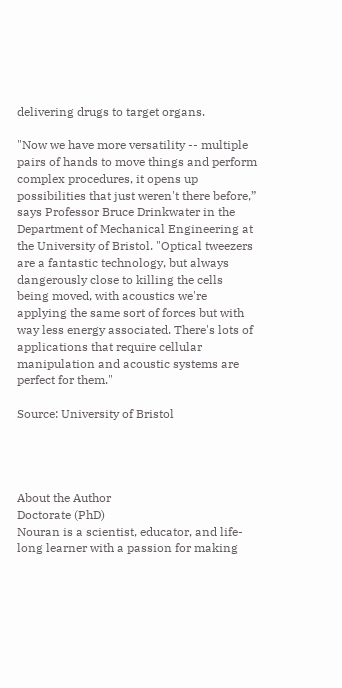delivering drugs to target organs.

"Now we have more versatility -- multiple pairs of hands to move things and perform complex procedures, it opens up possibilities that just weren't there before,” says Professor Bruce Drinkwater in the Department of Mechanical Engineering at the University of Bristol. "Optical tweezers are a fantastic technology, but always dangerously close to killing the cells being moved, with acoustics we're applying the same sort of forces but with way less energy associated. There's lots of applications that require cellular manipulation and acoustic systems are perfect for them."

Source: University of Bristol




About the Author
Doctorate (PhD)
Nouran is a scientist, educator, and life-long learner with a passion for making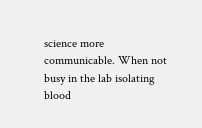science more communicable. When not busy in the lab isolating blood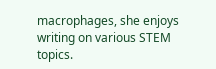macrophages, she enjoys writing on various STEM topics.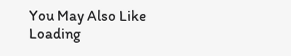You May Also Like
Loading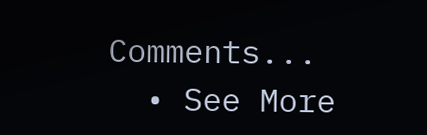Comments...
  • See More